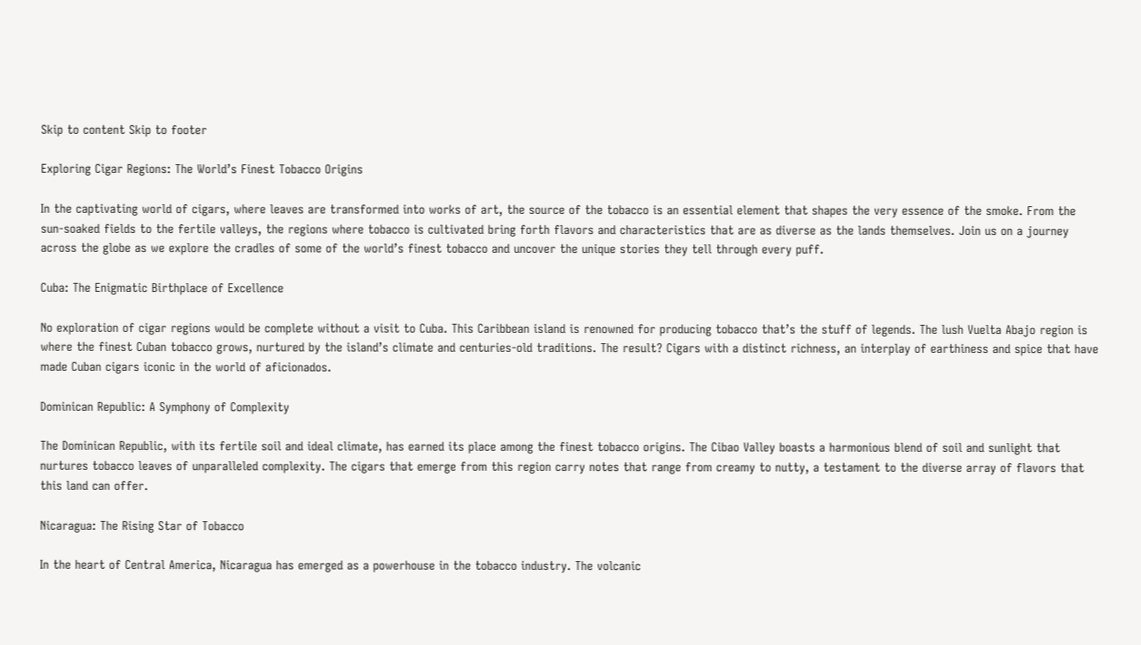Skip to content Skip to footer

Exploring Cigar Regions: The World’s Finest Tobacco Origins

In the captivating world of cigars, where leaves are transformed into works of art, the source of the tobacco is an essential element that shapes the very essence of the smoke. From the sun-soaked fields to the fertile valleys, the regions where tobacco is cultivated bring forth flavors and characteristics that are as diverse as the lands themselves. Join us on a journey across the globe as we explore the cradles of some of the world’s finest tobacco and uncover the unique stories they tell through every puff.

Cuba: The Enigmatic Birthplace of Excellence

No exploration of cigar regions would be complete without a visit to Cuba. This Caribbean island is renowned for producing tobacco that’s the stuff of legends. The lush Vuelta Abajo region is where the finest Cuban tobacco grows, nurtured by the island’s climate and centuries-old traditions. The result? Cigars with a distinct richness, an interplay of earthiness and spice that have made Cuban cigars iconic in the world of aficionados.

Dominican Republic: A Symphony of Complexity

The Dominican Republic, with its fertile soil and ideal climate, has earned its place among the finest tobacco origins. The Cibao Valley boasts a harmonious blend of soil and sunlight that nurtures tobacco leaves of unparalleled complexity. The cigars that emerge from this region carry notes that range from creamy to nutty, a testament to the diverse array of flavors that this land can offer.

Nicaragua: The Rising Star of Tobacco

In the heart of Central America, Nicaragua has emerged as a powerhouse in the tobacco industry. The volcanic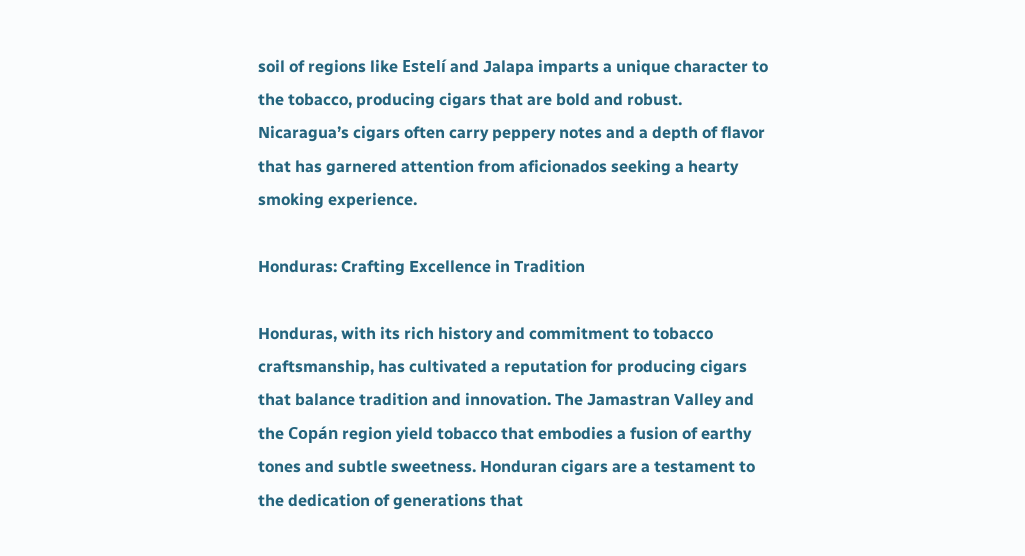soil of regions like Estelí and Jalapa imparts a unique character to the tobacco, producing cigars that are bold and robust. Nicaragua’s cigars often carry peppery notes and a depth of flavor that has garnered attention from aficionados seeking a hearty smoking experience.

Honduras: Crafting Excellence in Tradition

Honduras, with its rich history and commitment to tobacco craftsmanship, has cultivated a reputation for producing cigars that balance tradition and innovation. The Jamastran Valley and the Copán region yield tobacco that embodies a fusion of earthy tones and subtle sweetness. Honduran cigars are a testament to the dedication of generations that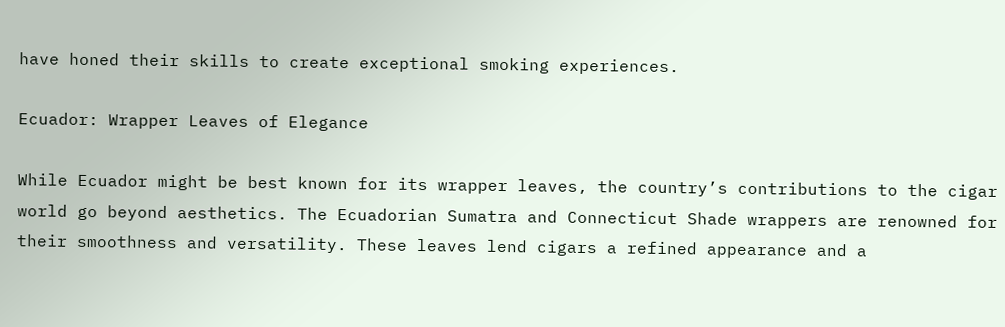have honed their skills to create exceptional smoking experiences.

Ecuador: Wrapper Leaves of Elegance

While Ecuador might be best known for its wrapper leaves, the country’s contributions to the cigar world go beyond aesthetics. The Ecuadorian Sumatra and Connecticut Shade wrappers are renowned for their smoothness and versatility. These leaves lend cigars a refined appearance and a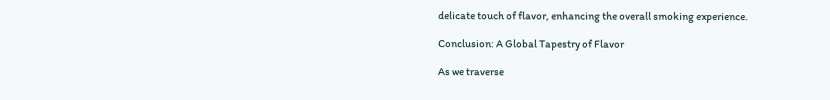delicate touch of flavor, enhancing the overall smoking experience.

Conclusion: A Global Tapestry of Flavor

As we traverse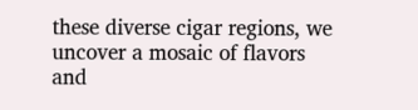these diverse cigar regions, we uncover a mosaic of flavors and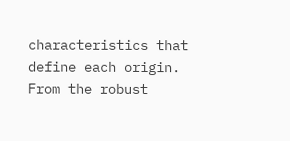characteristics that define each origin. From the robust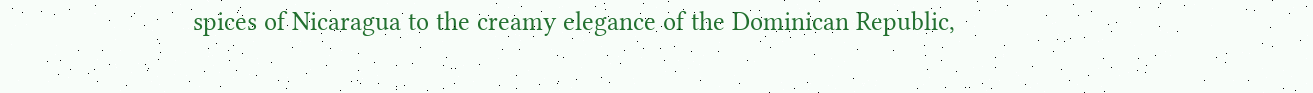spices of Nicaragua to the creamy elegance of the Dominican Republic,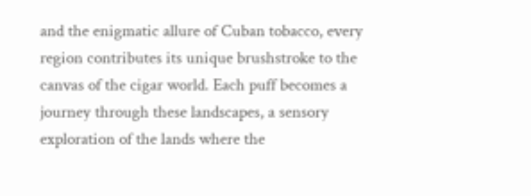and the enigmatic allure of Cuban tobacco, every region contributes its unique brushstroke to the canvas of the cigar world. Each puff becomes a journey through these landscapes, a sensory exploration of the lands where the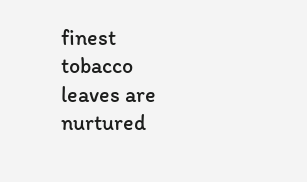finest tobacco leaves are nurtured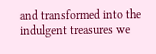and transformed into the indulgent treasures we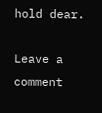hold dear.

Leave a comment